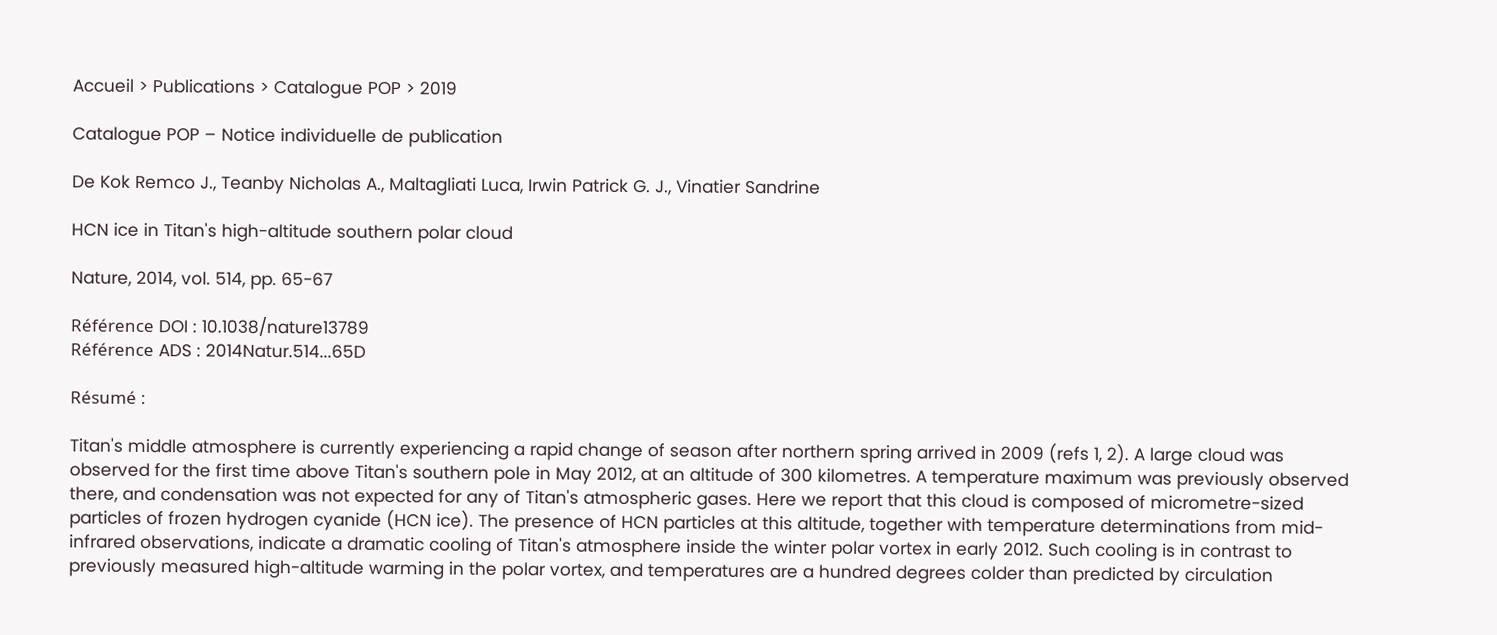Accueil > Publications > Catalogue POP > 2019

Catalogue POP – Notice individuelle de publication

De Kok Remco J., Teanby Nicholas A., Maltagliati Luca, Irwin Patrick G. J., Vinatier Sandrine

HCN ice in Titan's high-altitude southern polar cloud

Nature, 2014, vol. 514, pp. 65-67

Référence DOI : 10.1038/nature13789
Référence ADS : 2014Natur.514...65D

Résumé :

Titan's middle atmosphere is currently experiencing a rapid change of season after northern spring arrived in 2009 (refs 1, 2). A large cloud was observed for the first time above Titan's southern pole in May 2012, at an altitude of 300 kilometres. A temperature maximum was previously observed there, and condensation was not expected for any of Titan's atmospheric gases. Here we report that this cloud is composed of micrometre-sized particles of frozen hydrogen cyanide (HCN ice). The presence of HCN particles at this altitude, together with temperature determinations from mid-infrared observations, indicate a dramatic cooling of Titan's atmosphere inside the winter polar vortex in early 2012. Such cooling is in contrast to previously measured high-altitude warming in the polar vortex, and temperatures are a hundred degrees colder than predicted by circulation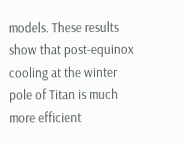models. These results show that post-equinox cooling at the winter pole of Titan is much more efficient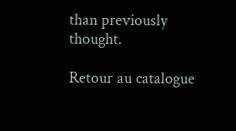than previously thought.

Retour au catalogue